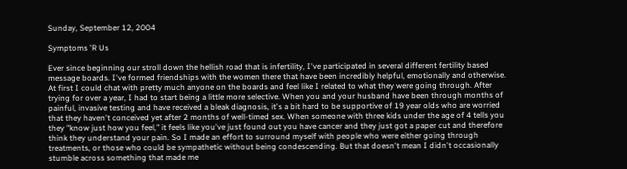Sunday, September 12, 2004

Symptoms 'R Us

Ever since beginning our stroll down the hellish road that is infertility, I've participated in several different fertility based message boards. I've formed friendships with the women there that have been incredibly helpful, emotionally and otherwise. At first I could chat with pretty much anyone on the boards and feel like I related to what they were going through. After trying for over a year, I had to start being a little more selective. When you and your husband have been through months of painful, invasive testing and have received a bleak diagnosis, it's a bit hard to be supportive of 19 year olds who are worried that they haven't conceived yet after 2 months of well-timed sex. When someone with three kids under the age of 4 tells you they "know just how you feel," it feels like you've just found out you have cancer and they just got a paper cut and therefore think they understand your pain. So I made an effort to surround myself with people who were either going through treatments, or those who could be sympathetic without being condescending. But that doesn't mean I didn't occasionally stumble across something that made me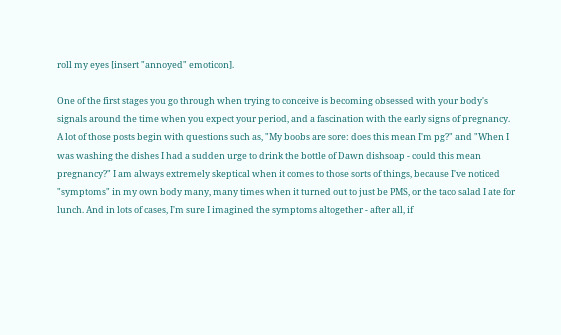roll my eyes [insert "annoyed" emoticon].

One of the first stages you go through when trying to conceive is becoming obsessed with your body's signals around the time when you expect your period, and a fascination with the early signs of pregnancy. A lot of those posts begin with questions such as, "My boobs are sore: does this mean I'm pg?" and "When I was washing the dishes I had a sudden urge to drink the bottle of Dawn dishsoap - could this mean pregnancy?" I am always extremely skeptical when it comes to those sorts of things, because I've noticed "symptoms" in my own body many, many times when it turned out to just be PMS, or the taco salad I ate for lunch. And in lots of cases, I'm sure I imagined the symptoms altogether - after all, if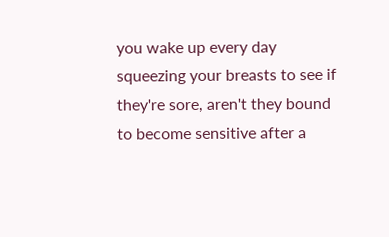you wake up every day squeezing your breasts to see if they're sore, aren't they bound to become sensitive after a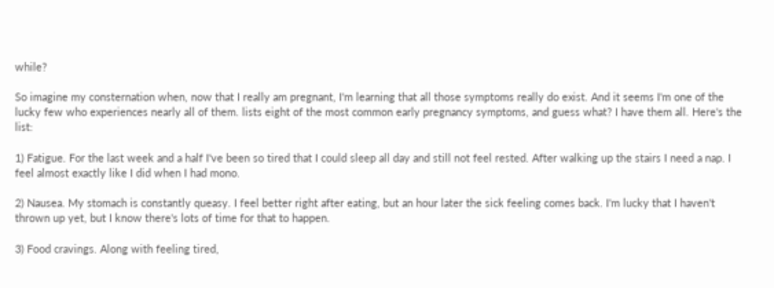while?

So imagine my consternation when, now that I really am pregnant, I'm learning that all those symptoms really do exist. And it seems I'm one of the lucky few who experiences nearly all of them. lists eight of the most common early pregnancy symptoms, and guess what? I have them all. Here's the list:

1) Fatigue. For the last week and a half I've been so tired that I could sleep all day and still not feel rested. After walking up the stairs I need a nap. I feel almost exactly like I did when I had mono.

2) Nausea. My stomach is constantly queasy. I feel better right after eating, but an hour later the sick feeling comes back. I'm lucky that I haven't thrown up yet, but I know there's lots of time for that to happen.

3) Food cravings. Along with feeling tired,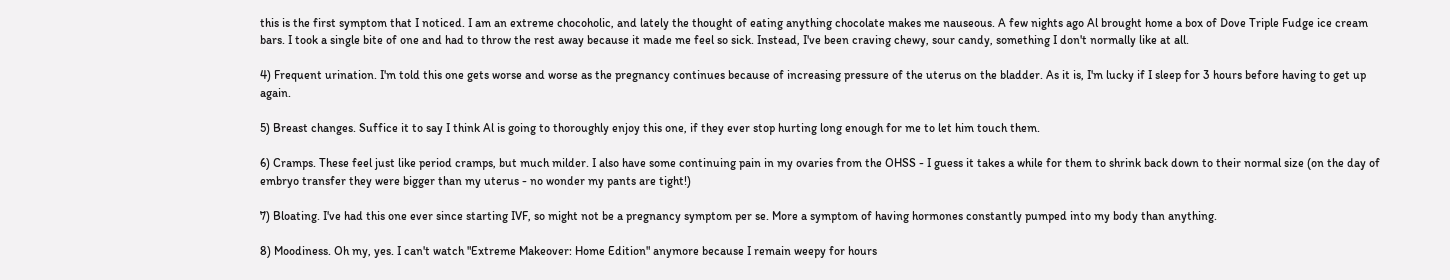this is the first symptom that I noticed. I am an extreme chocoholic, and lately the thought of eating anything chocolate makes me nauseous. A few nights ago Al brought home a box of Dove Triple Fudge ice cream bars. I took a single bite of one and had to throw the rest away because it made me feel so sick. Instead, I've been craving chewy, sour candy, something I don't normally like at all.

4) Frequent urination. I'm told this one gets worse and worse as the pregnancy continues because of increasing pressure of the uterus on the bladder. As it is, I'm lucky if I sleep for 3 hours before having to get up again.

5) Breast changes. Suffice it to say I think Al is going to thoroughly enjoy this one, if they ever stop hurting long enough for me to let him touch them.

6) Cramps. These feel just like period cramps, but much milder. I also have some continuing pain in my ovaries from the OHSS - I guess it takes a while for them to shrink back down to their normal size (on the day of embryo transfer they were bigger than my uterus - no wonder my pants are tight!)

7) Bloating. I've had this one ever since starting IVF, so might not be a pregnancy symptom per se. More a symptom of having hormones constantly pumped into my body than anything.

8) Moodiness. Oh my, yes. I can't watch "Extreme Makeover: Home Edition" anymore because I remain weepy for hours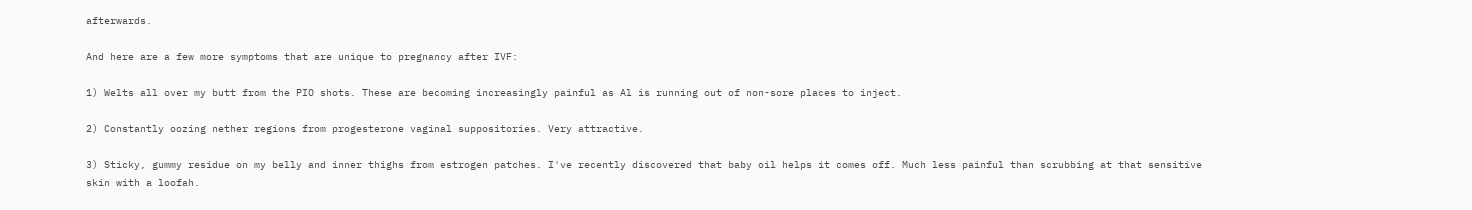afterwards.

And here are a few more symptoms that are unique to pregnancy after IVF:

1) Welts all over my butt from the PIO shots. These are becoming increasingly painful as Al is running out of non-sore places to inject.

2) Constantly oozing nether regions from progesterone vaginal suppositories. Very attractive.

3) Sticky, gummy residue on my belly and inner thighs from estrogen patches. I've recently discovered that baby oil helps it comes off. Much less painful than scrubbing at that sensitive skin with a loofah.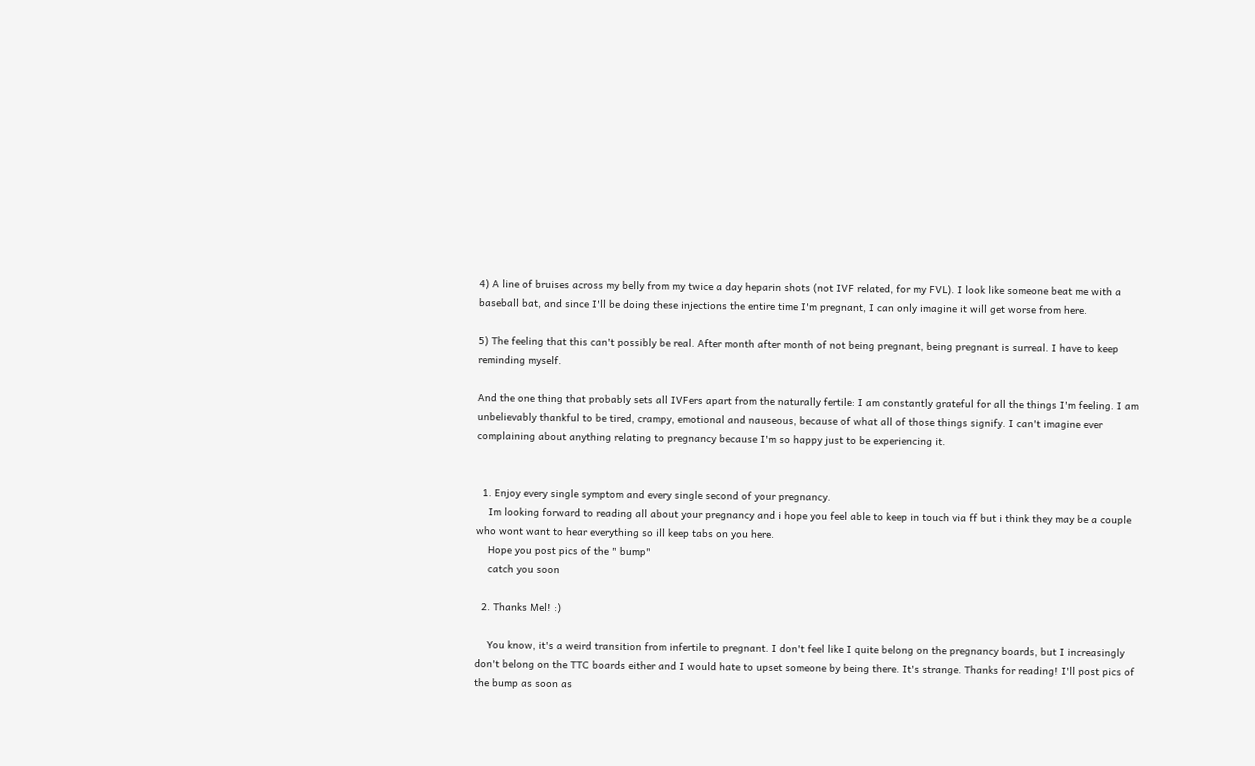4) A line of bruises across my belly from my twice a day heparin shots (not IVF related, for my FVL). I look like someone beat me with a baseball bat, and since I'll be doing these injections the entire time I'm pregnant, I can only imagine it will get worse from here.

5) The feeling that this can't possibly be real. After month after month of not being pregnant, being pregnant is surreal. I have to keep reminding myself.

And the one thing that probably sets all IVFers apart from the naturally fertile: I am constantly grateful for all the things I'm feeling. I am unbelievably thankful to be tired, crampy, emotional and nauseous, because of what all of those things signify. I can't imagine ever complaining about anything relating to pregnancy because I'm so happy just to be experiencing it.


  1. Enjoy every single symptom and every single second of your pregnancy.
    Im looking forward to reading all about your pregnancy and i hope you feel able to keep in touch via ff but i think they may be a couple who wont want to hear everything so ill keep tabs on you here.
    Hope you post pics of the " bump"
    catch you soon

  2. Thanks Mel! :)

    You know, it's a weird transition from infertile to pregnant. I don't feel like I quite belong on the pregnancy boards, but I increasingly don't belong on the TTC boards either and I would hate to upset someone by being there. It's strange. Thanks for reading! I'll post pics of the bump as soon as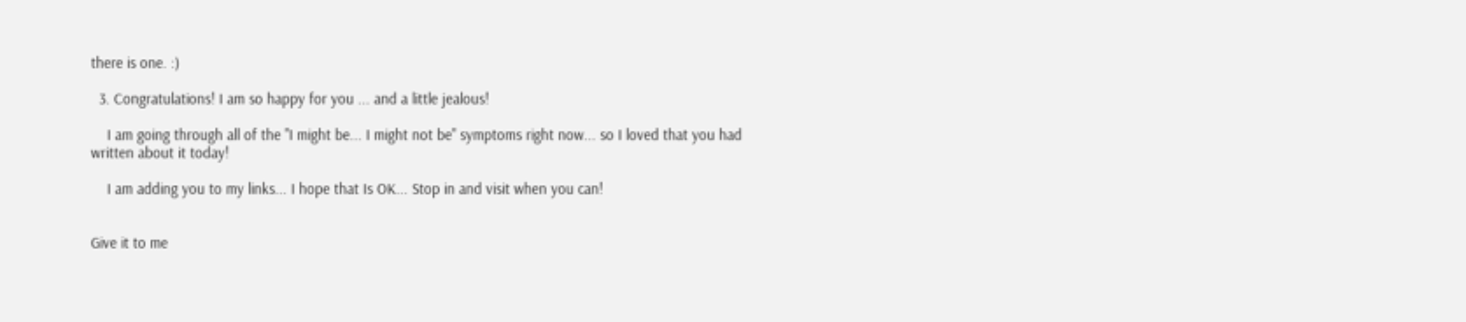there is one. :)

  3. Congratulations! I am so happy for you ... and a little jealous!

    I am going through all of the "I might be... I might not be" symptoms right now... so I loved that you had written about it today!

    I am adding you to my links... I hope that Is OK... Stop in and visit when you can!


Give it to me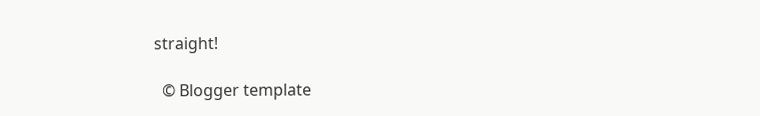straight!

  © Blogger template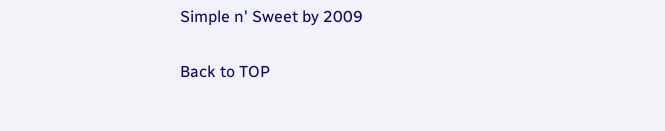Simple n' Sweet by 2009

Back to TOP